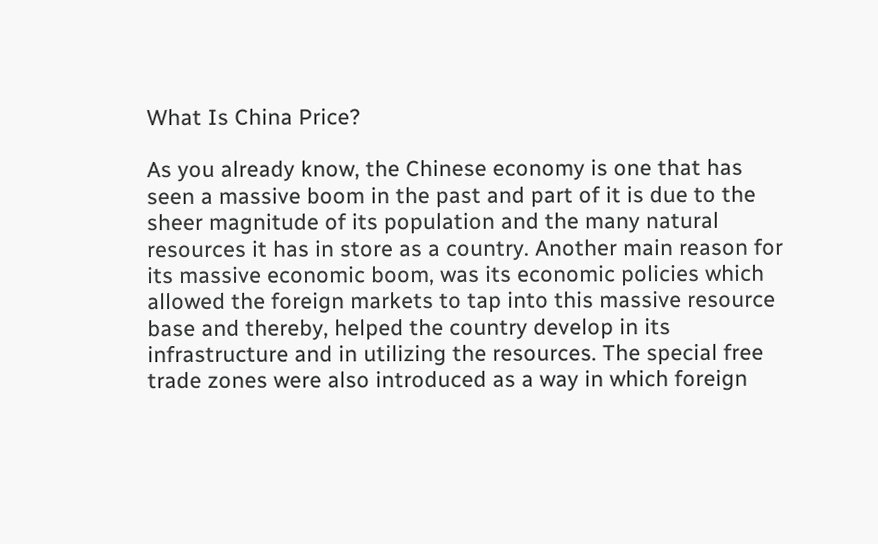What Is China Price?

As you already know, the Chinese economy is one that has seen a massive boom in the past and part of it is due to the sheer magnitude of its population and the many natural resources it has in store as a country. Another main reason for its massive economic boom, was its economic policies which allowed the foreign markets to tap into this massive resource base and thereby, helped the country develop in its infrastructure and in utilizing the resources. The special free trade zones were also introduced as a way in which foreign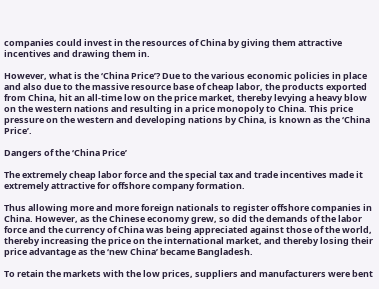companies could invest in the resources of China by giving them attractive incentives and drawing them in.

However, what is the ‘China Price’? Due to the various economic policies in place and also due to the massive resource base of cheap labor, the products exported from China, hit an all-time low on the price market, thereby levying a heavy blow on the western nations and resulting in a price monopoly to China. This price pressure on the western and developing nations by China, is known as the ‘China Price’.

Dangers of the ‘China Price’

The extremely cheap labor force and the special tax and trade incentives made it extremely attractive for offshore company formation.

Thus allowing more and more foreign nationals to register offshore companies in China. However, as the Chinese economy grew, so did the demands of the labor force and the currency of China was being appreciated against those of the world, thereby increasing the price on the international market, and thereby losing their price advantage as the ‘new China’ became Bangladesh.

To retain the markets with the low prices, suppliers and manufacturers were bent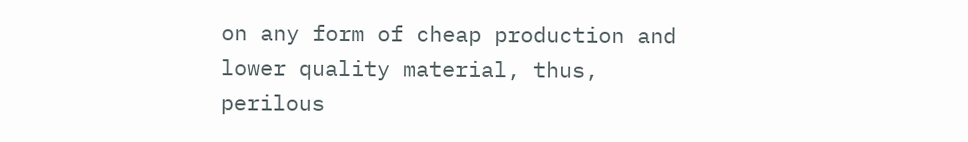on any form of cheap production and lower quality material, thus, perilous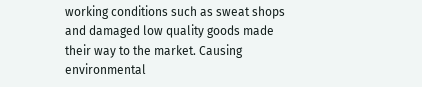working conditions such as sweat shops and damaged low quality goods made their way to the market. Causing environmental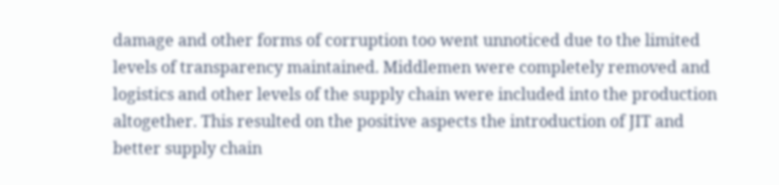damage and other forms of corruption too went unnoticed due to the limited levels of transparency maintained. Middlemen were completely removed and logistics and other levels of the supply chain were included into the production altogether. This resulted on the positive aspects the introduction of JIT and better supply chain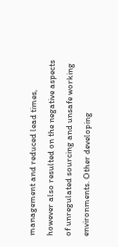management and reduced lead times, however also resulted on the negative aspects of unregulated sourcing and unsafe working environments. Other developing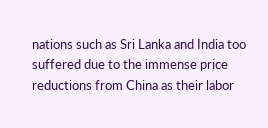nations such as Sri Lanka and India too suffered due to the immense price reductions from China as their labor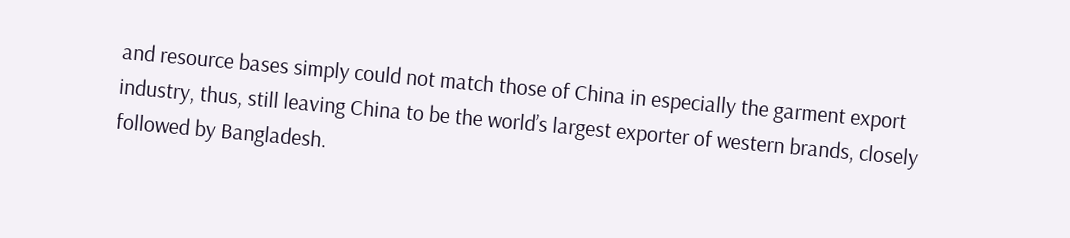and resource bases simply could not match those of China in especially the garment export industry, thus, still leaving China to be the world’s largest exporter of western brands, closely followed by Bangladesh.